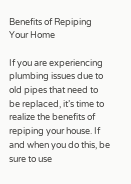Benefits of Repiping Your Home

If you are experiencing plumbing issues due to old pipes that need to be replaced, it’s time to realize the benefits of repiping your house. If and when you do this, be sure to use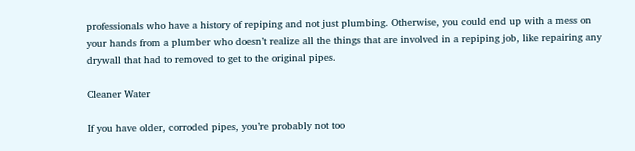professionals who have a history of repiping and not just plumbing. Otherwise, you could end up with a mess on your hands from a plumber who doesn’t realize all the things that are involved in a repiping job, like repairing any drywall that had to removed to get to the original pipes.

Cleaner Water

If you have older, corroded pipes, you’re probably not too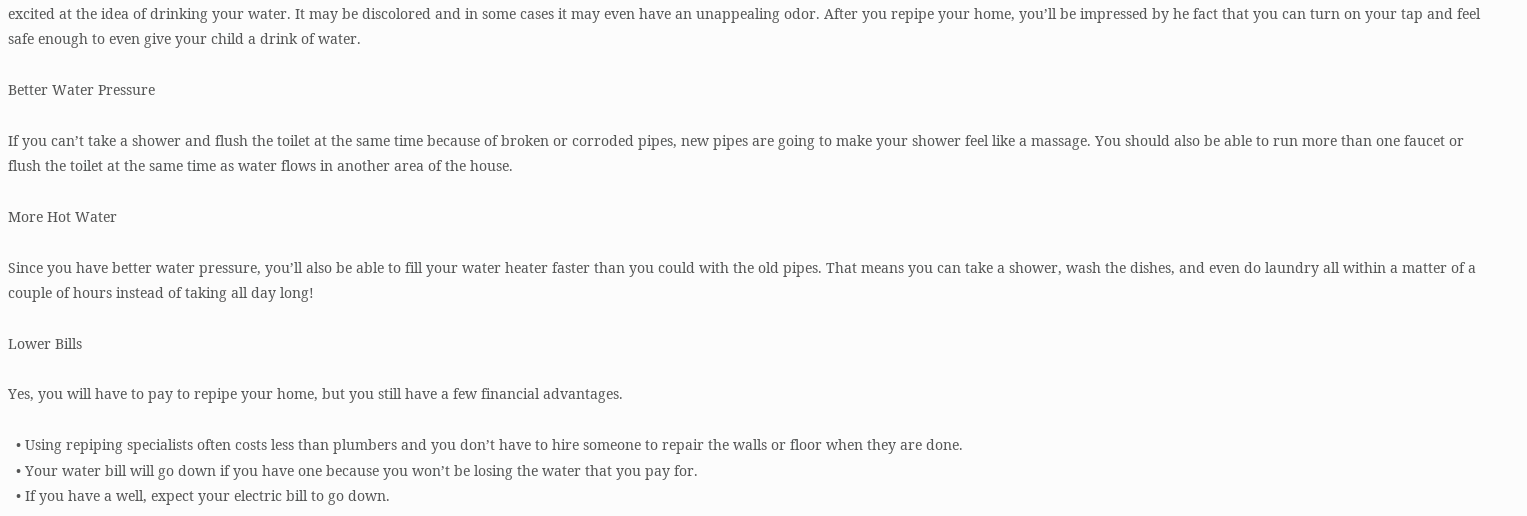excited at the idea of drinking your water. It may be discolored and in some cases it may even have an unappealing odor. After you repipe your home, you’ll be impressed by he fact that you can turn on your tap and feel safe enough to even give your child a drink of water.

Better Water Pressure

If you can’t take a shower and flush the toilet at the same time because of broken or corroded pipes, new pipes are going to make your shower feel like a massage. You should also be able to run more than one faucet or flush the toilet at the same time as water flows in another area of the house.

More Hot Water

Since you have better water pressure, you’ll also be able to fill your water heater faster than you could with the old pipes. That means you can take a shower, wash the dishes, and even do laundry all within a matter of a couple of hours instead of taking all day long!

Lower Bills

Yes, you will have to pay to repipe your home, but you still have a few financial advantages.

  • Using repiping specialists often costs less than plumbers and you don’t have to hire someone to repair the walls or floor when they are done.
  • Your water bill will go down if you have one because you won’t be losing the water that you pay for.
  • If you have a well, expect your electric bill to go down.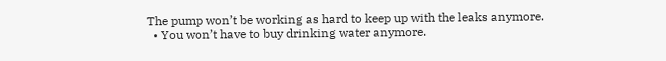The pump won’t be working as hard to keep up with the leaks anymore.
  • You won’t have to buy drinking water anymore.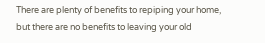There are plenty of benefits to repiping your home, but there are no benefits to leaving your old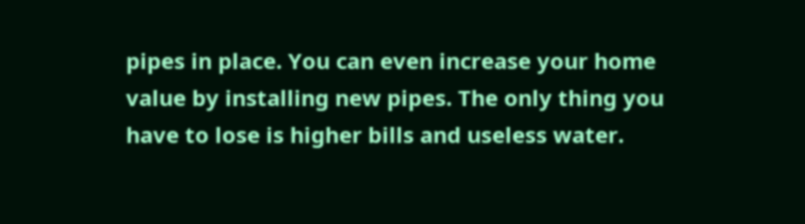pipes in place. You can even increase your home value by installing new pipes. The only thing you have to lose is higher bills and useless water.